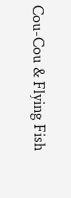Cou-Cou & Flying Fish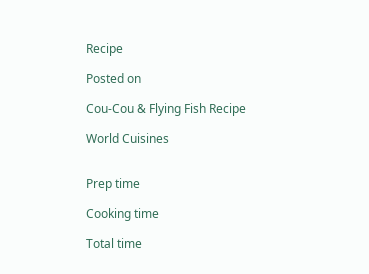Recipe

Posted on

Cou-Cou & Flying Fish Recipe

World Cuisines


Prep time

Cooking time

Total time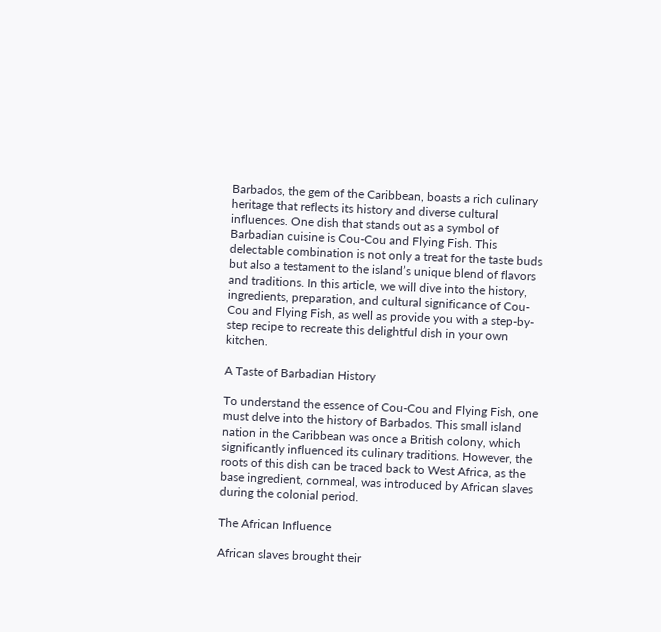Barbados, the gem of the Caribbean, boasts a rich culinary heritage that reflects its history and diverse cultural influences. One dish that stands out as a symbol of Barbadian cuisine is Cou-Cou and Flying Fish. This delectable combination is not only a treat for the taste buds but also a testament to the island’s unique blend of flavors and traditions. In this article, we will dive into the history, ingredients, preparation, and cultural significance of Cou-Cou and Flying Fish, as well as provide you with a step-by-step recipe to recreate this delightful dish in your own kitchen.

A Taste of Barbadian History

To understand the essence of Cou-Cou and Flying Fish, one must delve into the history of Barbados. This small island nation in the Caribbean was once a British colony, which significantly influenced its culinary traditions. However, the roots of this dish can be traced back to West Africa, as the base ingredient, cornmeal, was introduced by African slaves during the colonial period.

The African Influence

African slaves brought their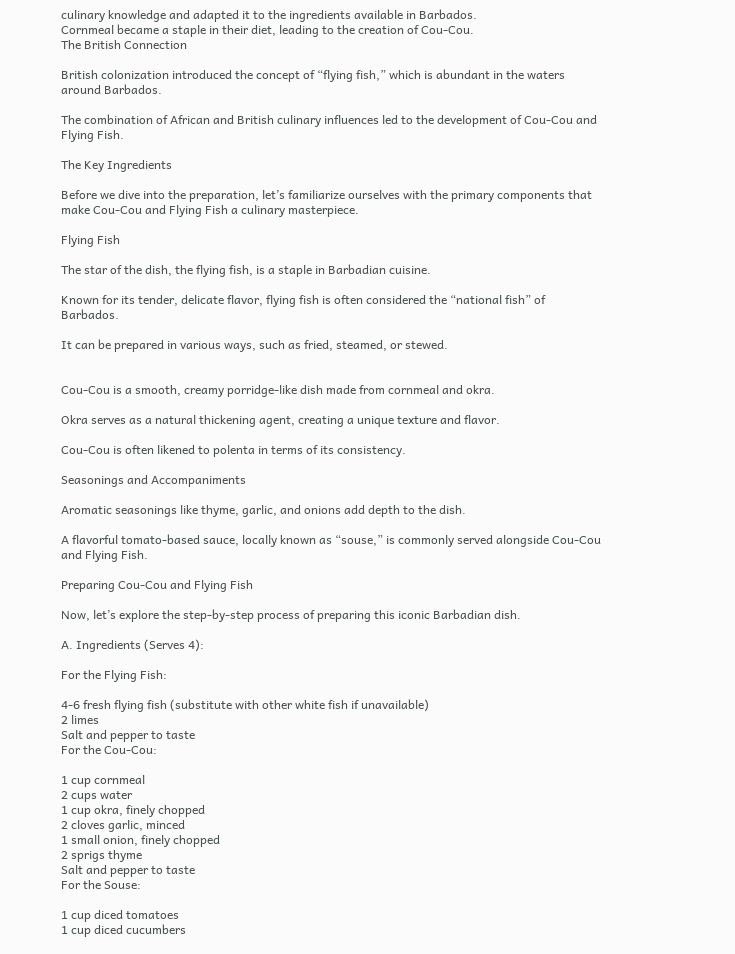culinary knowledge and adapted it to the ingredients available in Barbados.
Cornmeal became a staple in their diet, leading to the creation of Cou-Cou.
The British Connection

British colonization introduced the concept of “flying fish,” which is abundant in the waters around Barbados.

The combination of African and British culinary influences led to the development of Cou-Cou and Flying Fish.

The Key Ingredients

Before we dive into the preparation, let’s familiarize ourselves with the primary components that make Cou-Cou and Flying Fish a culinary masterpiece.

Flying Fish

The star of the dish, the flying fish, is a staple in Barbadian cuisine.

Known for its tender, delicate flavor, flying fish is often considered the “national fish” of Barbados.

It can be prepared in various ways, such as fried, steamed, or stewed.


Cou-Cou is a smooth, creamy porridge-like dish made from cornmeal and okra.

Okra serves as a natural thickening agent, creating a unique texture and flavor.

Cou-Cou is often likened to polenta in terms of its consistency.

Seasonings and Accompaniments

Aromatic seasonings like thyme, garlic, and onions add depth to the dish.

A flavorful tomato-based sauce, locally known as “souse,” is commonly served alongside Cou-Cou and Flying Fish.

Preparing Cou-Cou and Flying Fish

Now, let’s explore the step-by-step process of preparing this iconic Barbadian dish.

A. Ingredients (Serves 4):

For the Flying Fish:

4-6 fresh flying fish (substitute with other white fish if unavailable)
2 limes
Salt and pepper to taste
For the Cou-Cou:

1 cup cornmeal
2 cups water
1 cup okra, finely chopped
2 cloves garlic, minced
1 small onion, finely chopped
2 sprigs thyme
Salt and pepper to taste
For the Souse:

1 cup diced tomatoes
1 cup diced cucumbers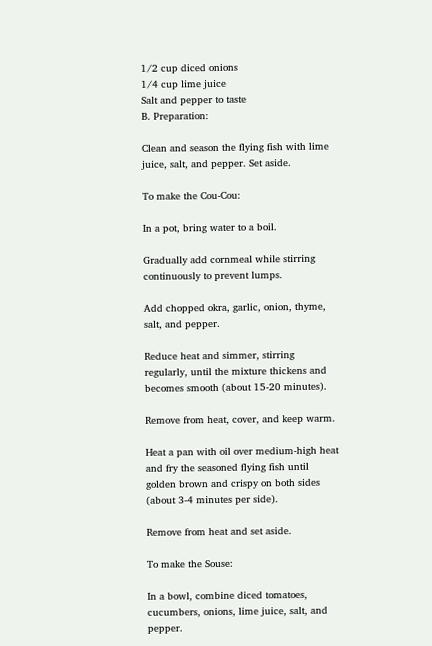1/2 cup diced onions
1/4 cup lime juice
Salt and pepper to taste
B. Preparation:

Clean and season the flying fish with lime juice, salt, and pepper. Set aside.

To make the Cou-Cou:

In a pot, bring water to a boil.

Gradually add cornmeal while stirring continuously to prevent lumps.

Add chopped okra, garlic, onion, thyme, salt, and pepper.

Reduce heat and simmer, stirring regularly, until the mixture thickens and becomes smooth (about 15-20 minutes).

Remove from heat, cover, and keep warm.

Heat a pan with oil over medium-high heat and fry the seasoned flying fish until golden brown and crispy on both sides (about 3-4 minutes per side).

Remove from heat and set aside.

To make the Souse:

In a bowl, combine diced tomatoes, cucumbers, onions, lime juice, salt, and pepper.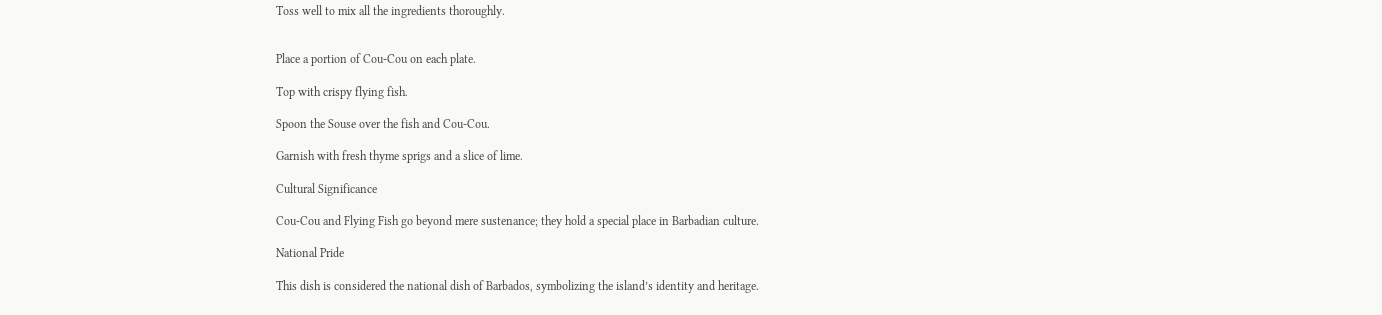Toss well to mix all the ingredients thoroughly.


Place a portion of Cou-Cou on each plate.

Top with crispy flying fish.

Spoon the Souse over the fish and Cou-Cou.

Garnish with fresh thyme sprigs and a slice of lime.

Cultural Significance

Cou-Cou and Flying Fish go beyond mere sustenance; they hold a special place in Barbadian culture.

National Pride

This dish is considered the national dish of Barbados, symbolizing the island’s identity and heritage.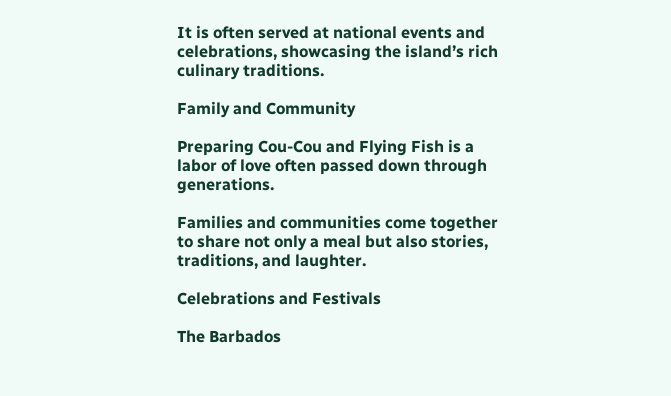It is often served at national events and celebrations, showcasing the island’s rich culinary traditions.

Family and Community

Preparing Cou-Cou and Flying Fish is a labor of love often passed down through generations.

Families and communities come together to share not only a meal but also stories, traditions, and laughter.

Celebrations and Festivals

The Barbados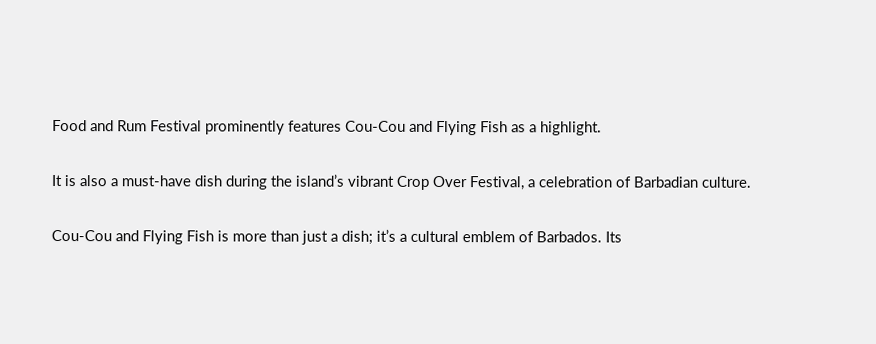Food and Rum Festival prominently features Cou-Cou and Flying Fish as a highlight.

It is also a must-have dish during the island’s vibrant Crop Over Festival, a celebration of Barbadian culture.

Cou-Cou and Flying Fish is more than just a dish; it’s a cultural emblem of Barbados. Its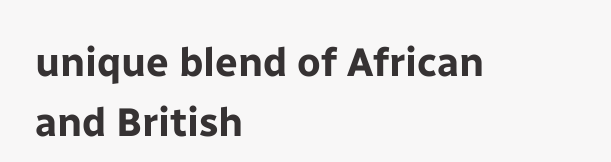unique blend of African and British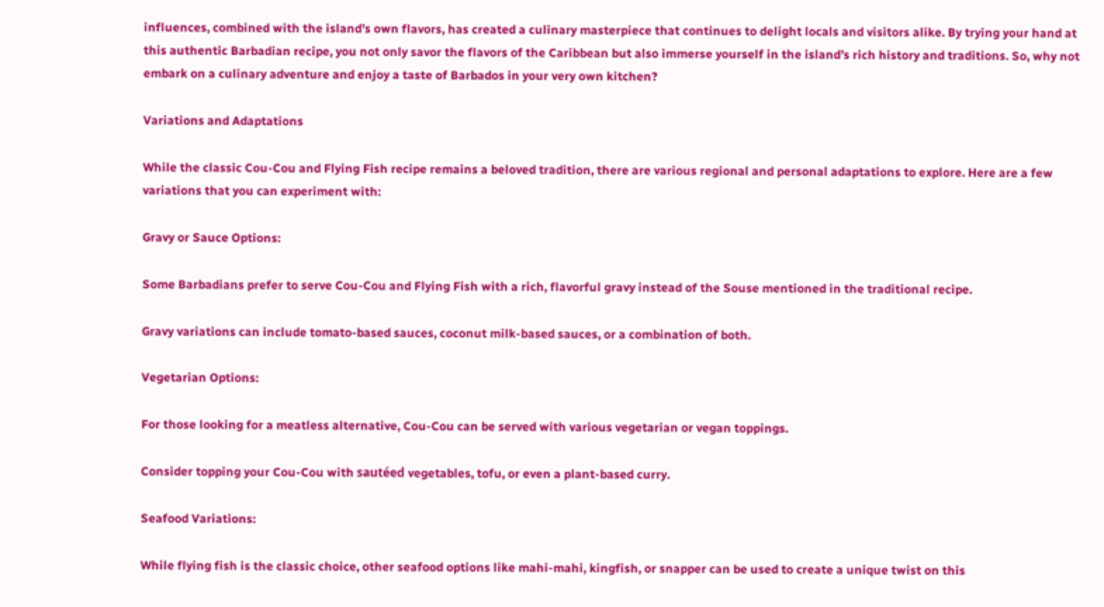influences, combined with the island’s own flavors, has created a culinary masterpiece that continues to delight locals and visitors alike. By trying your hand at this authentic Barbadian recipe, you not only savor the flavors of the Caribbean but also immerse yourself in the island’s rich history and traditions. So, why not embark on a culinary adventure and enjoy a taste of Barbados in your very own kitchen?

Variations and Adaptations

While the classic Cou-Cou and Flying Fish recipe remains a beloved tradition, there are various regional and personal adaptations to explore. Here are a few variations that you can experiment with:

Gravy or Sauce Options:

Some Barbadians prefer to serve Cou-Cou and Flying Fish with a rich, flavorful gravy instead of the Souse mentioned in the traditional recipe.

Gravy variations can include tomato-based sauces, coconut milk-based sauces, or a combination of both.

Vegetarian Options:

For those looking for a meatless alternative, Cou-Cou can be served with various vegetarian or vegan toppings.

Consider topping your Cou-Cou with sautéed vegetables, tofu, or even a plant-based curry.

Seafood Variations:

While flying fish is the classic choice, other seafood options like mahi-mahi, kingfish, or snapper can be used to create a unique twist on this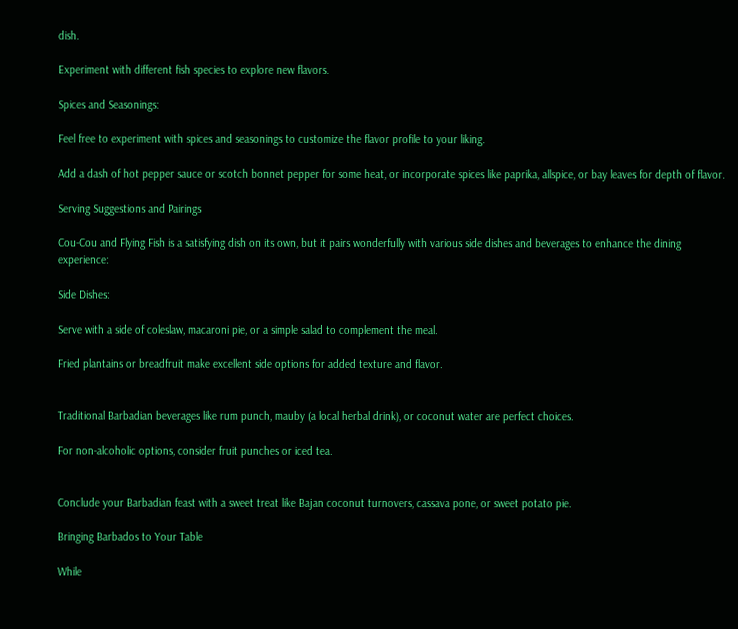dish.

Experiment with different fish species to explore new flavors.

Spices and Seasonings:

Feel free to experiment with spices and seasonings to customize the flavor profile to your liking.

Add a dash of hot pepper sauce or scotch bonnet pepper for some heat, or incorporate spices like paprika, allspice, or bay leaves for depth of flavor.

Serving Suggestions and Pairings

Cou-Cou and Flying Fish is a satisfying dish on its own, but it pairs wonderfully with various side dishes and beverages to enhance the dining experience:

Side Dishes:

Serve with a side of coleslaw, macaroni pie, or a simple salad to complement the meal.

Fried plantains or breadfruit make excellent side options for added texture and flavor.


Traditional Barbadian beverages like rum punch, mauby (a local herbal drink), or coconut water are perfect choices.

For non-alcoholic options, consider fruit punches or iced tea.


Conclude your Barbadian feast with a sweet treat like Bajan coconut turnovers, cassava pone, or sweet potato pie.

Bringing Barbados to Your Table

While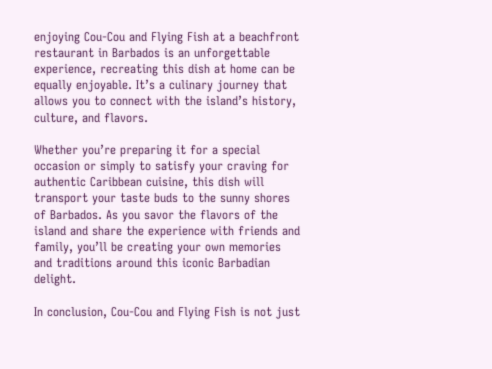enjoying Cou-Cou and Flying Fish at a beachfront restaurant in Barbados is an unforgettable experience, recreating this dish at home can be equally enjoyable. It’s a culinary journey that allows you to connect with the island’s history, culture, and flavors.

Whether you’re preparing it for a special occasion or simply to satisfy your craving for authentic Caribbean cuisine, this dish will transport your taste buds to the sunny shores of Barbados. As you savor the flavors of the island and share the experience with friends and family, you’ll be creating your own memories and traditions around this iconic Barbadian delight.

In conclusion, Cou-Cou and Flying Fish is not just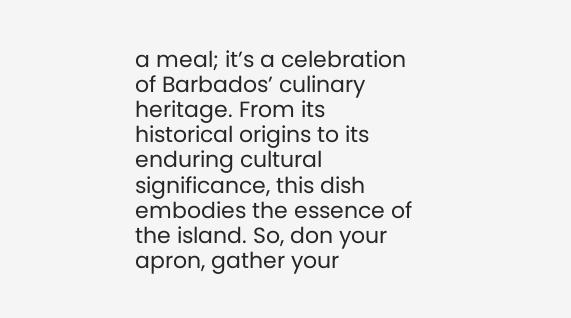a meal; it’s a celebration of Barbados’ culinary heritage. From its historical origins to its enduring cultural significance, this dish embodies the essence of the island. So, don your apron, gather your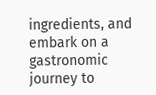ingredients, and embark on a gastronomic journey to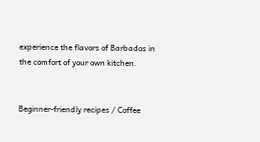experience the flavors of Barbados in the comfort of your own kitchen.


Beginner-friendly recipes / Coffee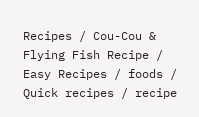Recipes / Cou-Cou & Flying Fish Recipe / Easy Recipes / foods / Quick recipes / recipe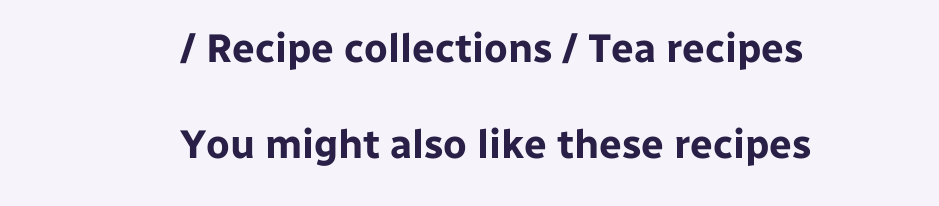/ Recipe collections / Tea recipes

You might also like these recipes